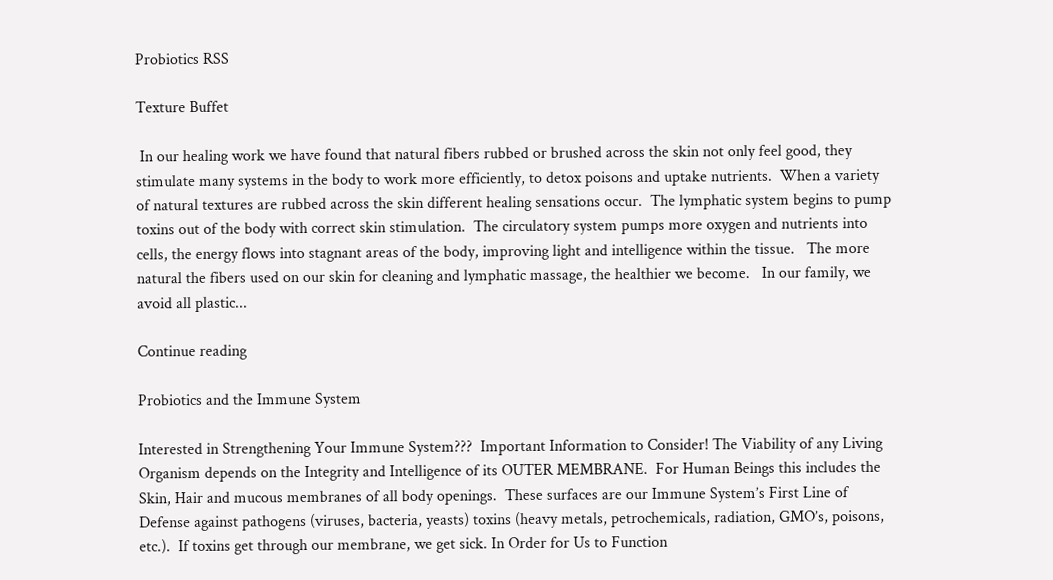Probiotics RSS

Texture Buffet

 In our healing work we have found that natural fibers rubbed or brushed across the skin not only feel good, they stimulate many systems in the body to work more efficiently, to detox poisons and uptake nutrients.  When a variety of natural textures are rubbed across the skin different healing sensations occur.  The lymphatic system begins to pump toxins out of the body with correct skin stimulation.  The circulatory system pumps more oxygen and nutrients into cells, the energy flows into stagnant areas of the body, improving light and intelligence within the tissue.   The more natural the fibers used on our skin for cleaning and lymphatic massage, the healthier we become.   In our family, we avoid all plastic...

Continue reading

Probiotics and the Immune System

Interested in Strengthening Your Immune System???  Important Information to Consider! The Viability of any Living Organism depends on the Integrity and Intelligence of its OUTER MEMBRANE.  For Human Beings this includes the Skin, Hair and mucous membranes of all body openings.  These surfaces are our Immune System’s First Line of Defense against pathogens (viruses, bacteria, yeasts) toxins (heavy metals, petrochemicals, radiation, GMO’s, poisons, etc.).  If toxins get through our membrane, we get sick. In Order for Us to Function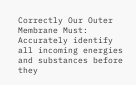Correctly Our Outer Membrane Must: Accurately identify all incoming energies and substances before they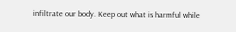infiltrate our body. Keep out what is harmful while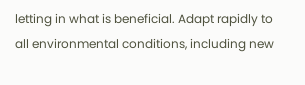letting in what is beneficial. Adapt rapidly to all environmental conditions, including new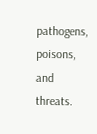pathogens, poisons, and threats.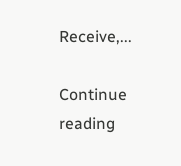Receive,...

Continue reading